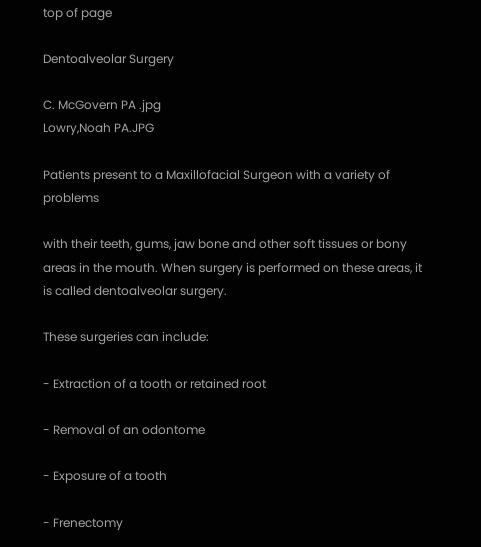top of page

Dentoalveolar Surgery

C. McGovern PA .jpg
Lowry,Noah PA.JPG

Patients present to a Maxillofacial Surgeon with a variety of problems

with their teeth, gums, jaw bone and other soft tissues or bony areas in the mouth. When surgery is performed on these areas, it is called dentoalveolar surgery.

These surgeries can include:

- Extraction of a tooth or retained root

- Removal of an odontome

- Exposure of a tooth

- Frenectomy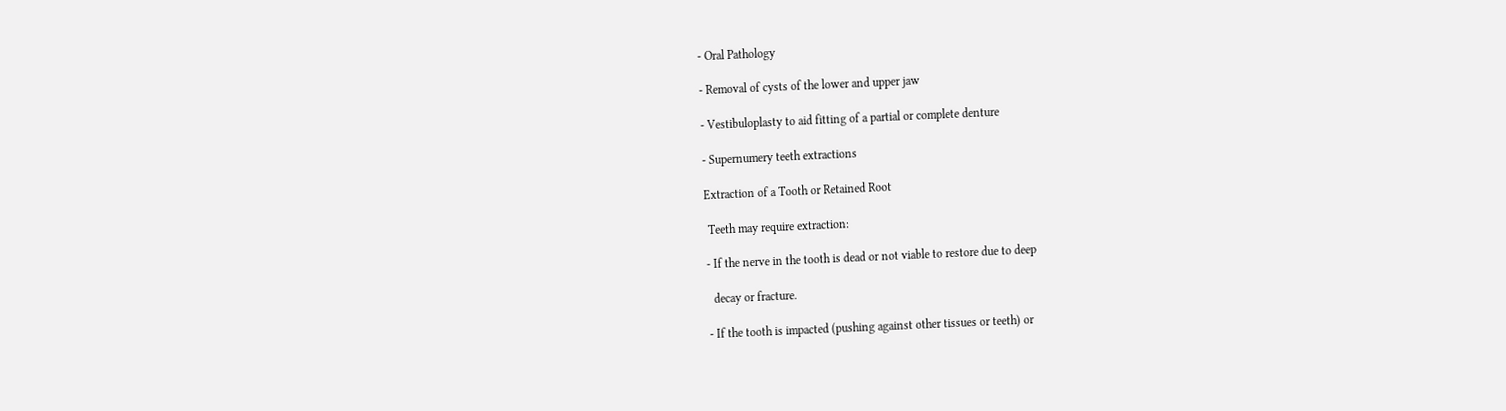- Oral Pathology

- Removal of cysts of the lower and upper jaw

- Vestibuloplasty to aid fitting of a partial or complete denture

- Supernumery teeth extractions

Extraction of a Tooth or Retained Root

 Teeth may require extraction:

- If the nerve in the tooth is dead or not viable to restore due to deep

  decay or fracture.

- If the tooth is impacted (pushing against other tissues or teeth) or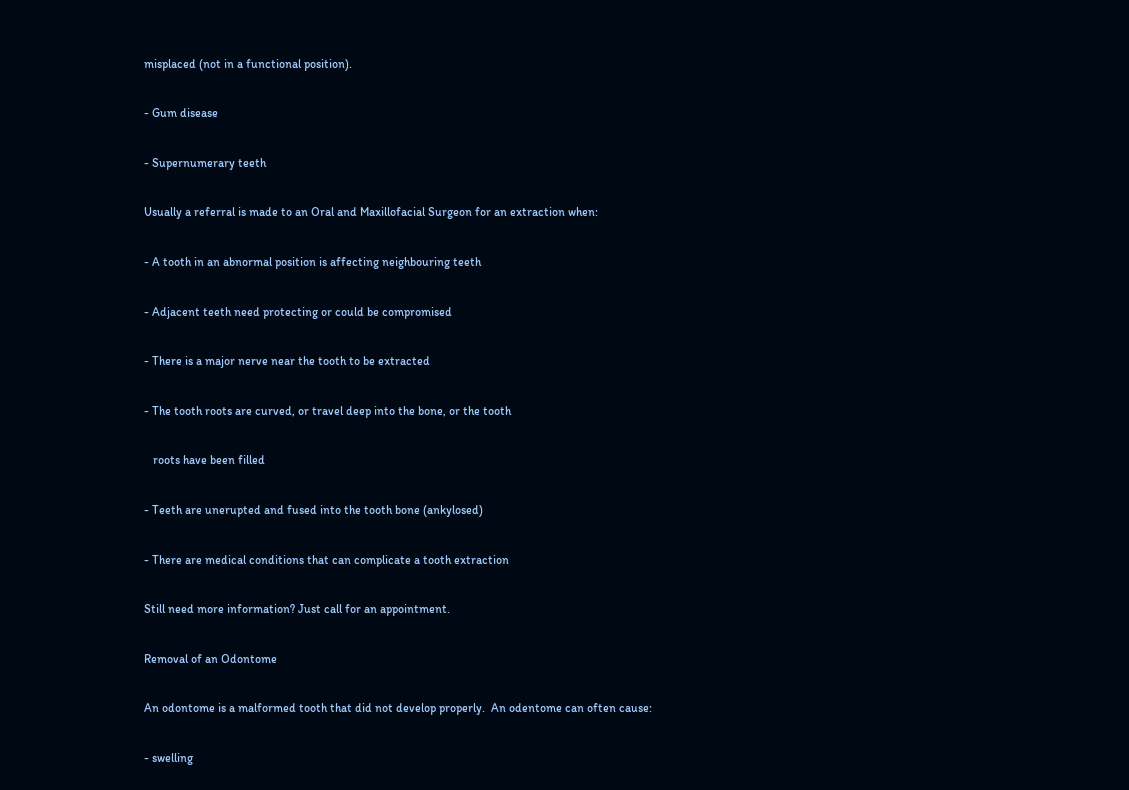misplaced (not in a functional position).

- Gum disease

- Supernumerary teeth

Usually a referral is made to an Oral and Maxillofacial Surgeon for an extraction when:

- A tooth in an abnormal position is affecting neighbouring teeth

- Adjacent teeth need protecting or could be compromised

- There is a major nerve near the tooth to be extracted

- The tooth roots are curved, or travel deep into the bone, or the tooth

   roots have been filled

- Teeth are unerupted and fused into the tooth bone (ankylosed)

- There are medical conditions that can complicate a tooth extraction

Still need more information? Just call for an appointment.

Removal of an Odontome

An odontome is a malformed tooth that did not develop properly.  An odentome can often cause:

- swelling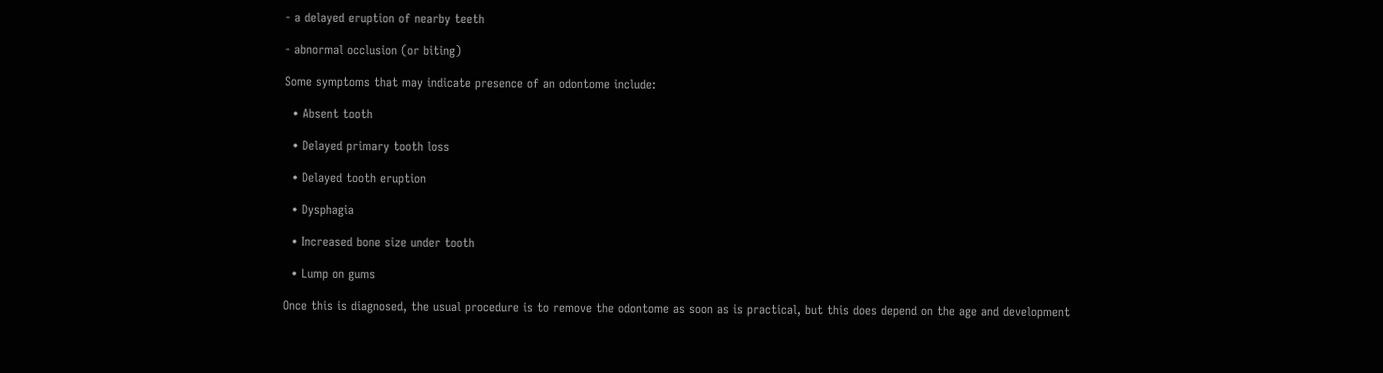- a delayed eruption of nearby teeth

- abnormal occlusion (or biting)

Some symptoms that may indicate presence of an odontome include:

  • Absent tooth

  • Delayed primary tooth loss

  • Delayed tooth eruption

  • Dysphagia

  • Increased bone size under tooth

  • Lump on gums

Once this is diagnosed, the usual procedure is to remove the odontome as soon as is practical, but this does depend on the age and development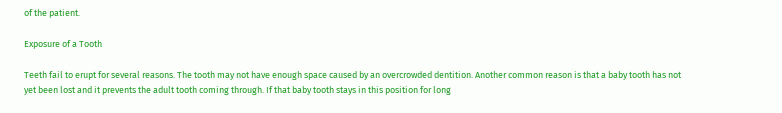of the patient.

Exposure of a Tooth

Teeth fail to erupt for several reasons. The tooth may not have enough space caused by an overcrowded dentition. Another common reason is that a baby tooth has not yet been lost and it prevents the adult tooth coming through. If that baby tooth stays in this position for long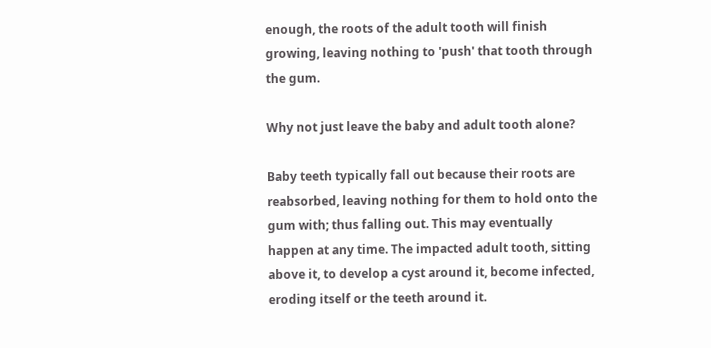enough, the roots of the adult tooth will finish growing, leaving nothing to 'push' that tooth through the gum.

Why not just leave the baby and adult tooth alone?

Baby teeth typically fall out because their roots are reabsorbed, leaving nothing for them to hold onto the gum with; thus falling out. This may eventually happen at any time. The impacted adult tooth, sitting above it, to develop a cyst around it, become infected, eroding itself or the teeth around it.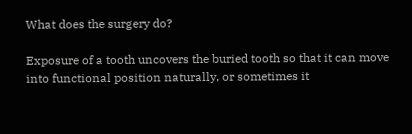What does the surgery do?

Exposure of a tooth uncovers the buried tooth so that it can move into functional position naturally, or sometimes it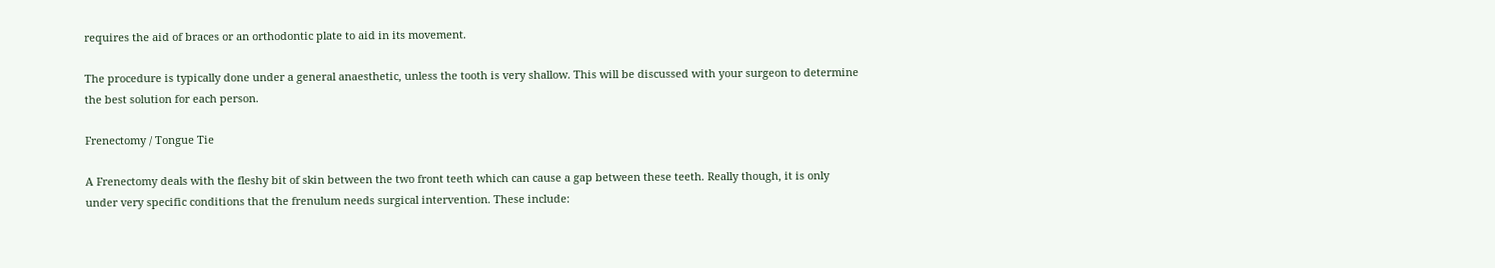requires the aid of braces or an orthodontic plate to aid in its movement.

The procedure is typically done under a general anaesthetic, unless the tooth is very shallow. This will be discussed with your surgeon to determine the best solution for each person.

Frenectomy / Tongue Tie

A Frenectomy deals with the fleshy bit of skin between the two front teeth which can cause a gap between these teeth. Really though, it is only under very specific conditions that the frenulum needs surgical intervention. These include: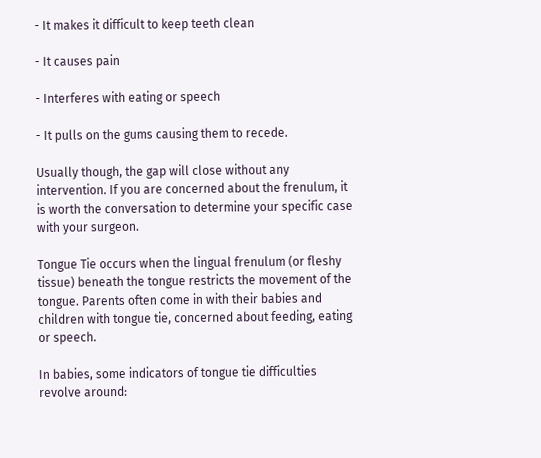- It makes it difficult to keep teeth clean

- It causes pain

- Interferes with eating or speech

- It pulls on the gums causing them to recede.

Usually though, the gap will close without any intervention. If you are concerned about the frenulum, it is worth the conversation to determine your specific case with your surgeon.

Tongue Tie occurs when the lingual frenulum (or fleshy tissue) beneath the tongue restricts the movement of the tongue. Parents often come in with their babies and children with tongue tie, concerned about feeding, eating or speech.

In babies, some indicators of tongue tie difficulties revolve around: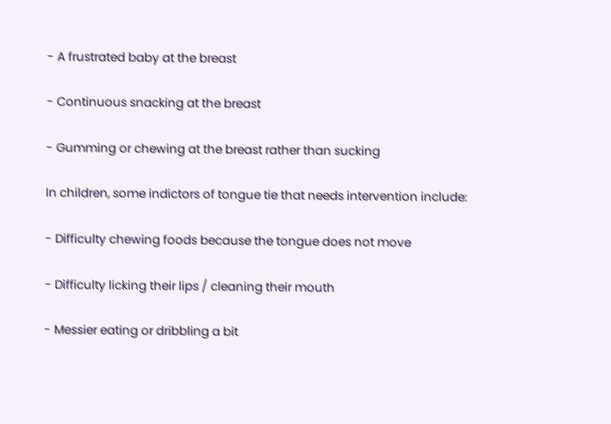- A frustrated baby at the breast

- Continuous snacking at the breast

- Gumming or chewing at the breast rather than sucking

In children, some indictors of tongue tie that needs intervention include:

- Difficulty chewing foods because the tongue does not move

- Difficulty licking their lips / cleaning their mouth

- Messier eating or dribbling a bit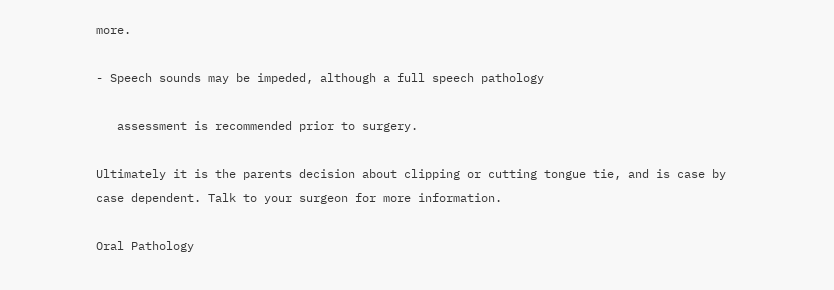more.

- Speech sounds may be impeded, although a full speech pathology

   assessment is recommended prior to surgery.

Ultimately it is the parents decision about clipping or cutting tongue tie, and is case by case dependent. Talk to your surgeon for more information.

Oral Pathology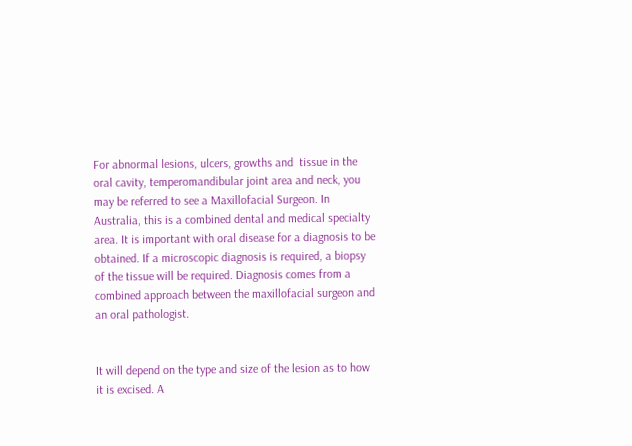For abnormal lesions, ulcers, growths and  tissue in the oral cavity, temperomandibular joint area and neck, you may be referred to see a Maxillofacial Surgeon. In Australia, this is a combined dental and medical specialty area. It is important with oral disease for a diagnosis to be obtained. If a microscopic diagnosis is required, a biopsy of the tissue will be required. Diagnosis comes from a combined approach between the maxillofacial surgeon and an oral pathologist.


It will depend on the type and size of the lesion as to how it is excised. A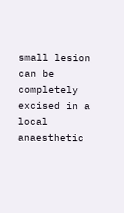small lesion can be completely excised in a local anaesthetic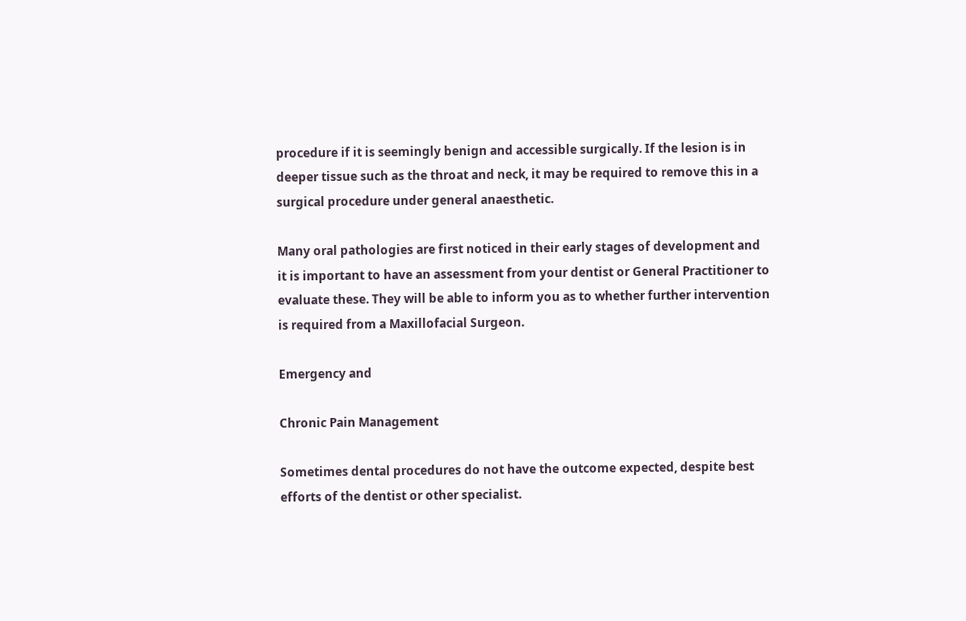procedure if it is seemingly benign and accessible surgically. If the lesion is in deeper tissue such as the throat and neck, it may be required to remove this in a surgical procedure under general anaesthetic.

Many oral pathologies are first noticed in their early stages of development and it is important to have an assessment from your dentist or General Practitioner to evaluate these. They will be able to inform you as to whether further intervention is required from a Maxillofacial Surgeon.

Emergency and

Chronic Pain Management

Sometimes dental procedures do not have the outcome expected, despite best efforts of the dentist or other specialist.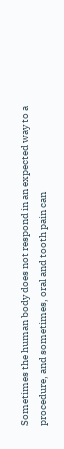Sometimes the human body does not respond in an expected way to a procedure, and sometimes, oral and tooth pain can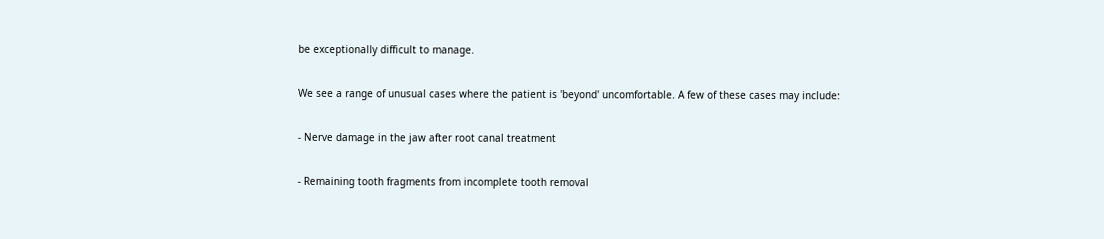be exceptionally difficult to manage.

We see a range of unusual cases where the patient is 'beyond' uncomfortable. A few of these cases may include:

- Nerve damage in the jaw after root canal treatment

- Remaining tooth fragments from incomplete tooth removal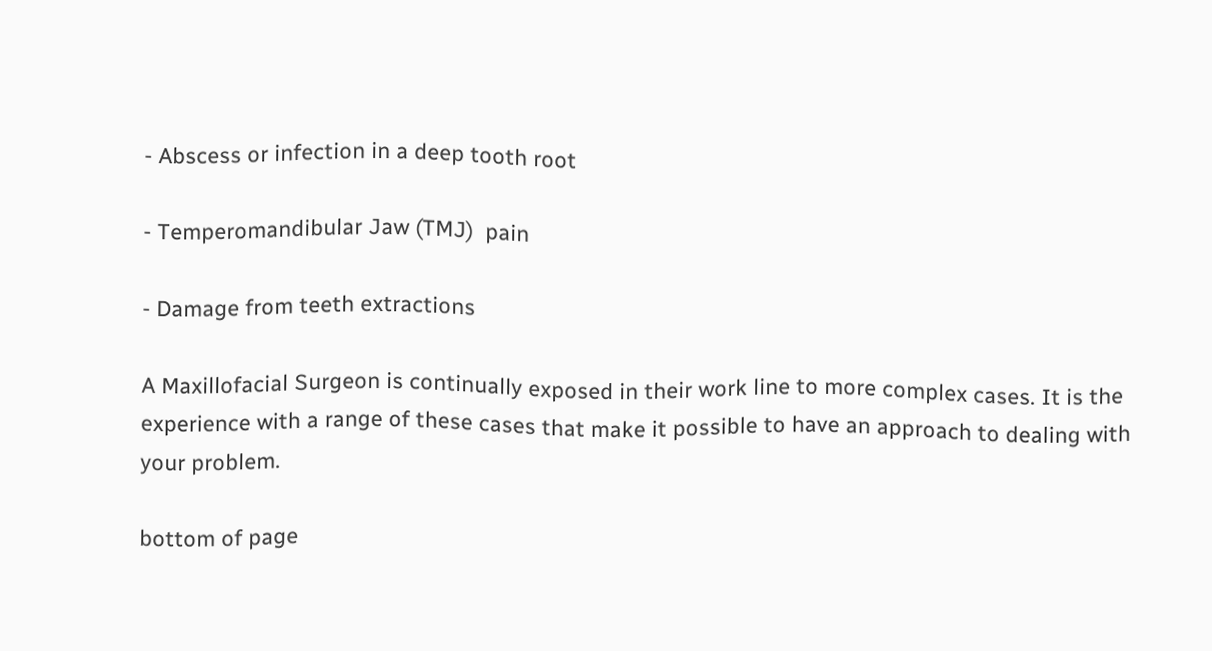- Abscess or infection in a deep tooth root

- Temperomandibular Jaw (TMJ)  pain

- Damage from teeth extractions

A Maxillofacial Surgeon is continually exposed in their work line to more complex cases. It is the experience with a range of these cases that make it possible to have an approach to dealing with your problem.

bottom of page